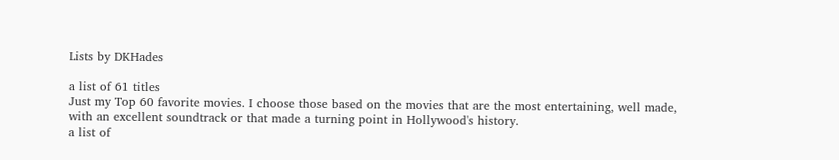Lists by DKHades

a list of 61 titles
Just my Top 60 favorite movies. I choose those based on the movies that are the most entertaining, well made, with an excellent soundtrack or that made a turning point in Hollywood's history.
a list of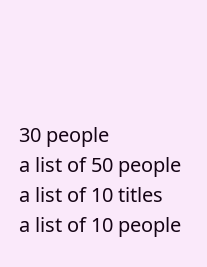30 people
a list of 50 people
a list of 10 titles
a list of 10 people